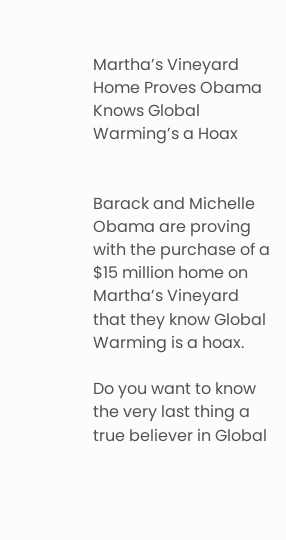Martha’s Vineyard Home Proves Obama Knows Global Warming’s a Hoax


Barack and Michelle Obama are proving with the purchase of a $15 million home on Martha’s Vineyard that they know Global Warming is a hoax.

Do you want to know the very last thing a true believer in Global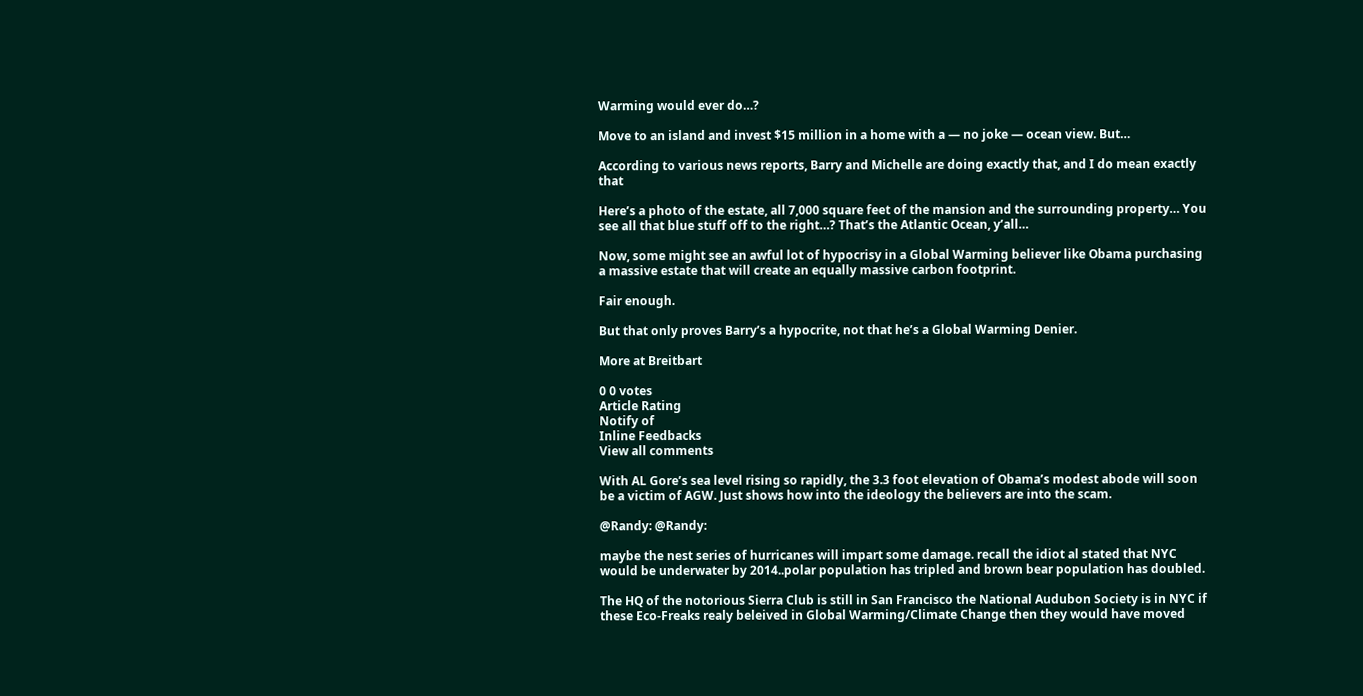Warming would ever do…?

Move to an island and invest $15 million in a home with a — no joke — ocean view. But…

According to various news reports, Barry and Michelle are doing exactly that, and I do mean exactly that

Here’s a photo of the estate, all 7,000 square feet of the mansion and the surrounding property… You see all that blue stuff off to the right…? That’s the Atlantic Ocean, y’all…

Now, some might see an awful lot of hypocrisy in a Global Warming believer like Obama purchasing a massive estate that will create an equally massive carbon footprint.

Fair enough.

But that only proves Barry’s a hypocrite, not that he’s a Global Warming Denier.

More at Breitbart

0 0 votes
Article Rating
Notify of
Inline Feedbacks
View all comments

With AL Gore’s sea level rising so rapidly, the 3.3 foot elevation of Obama’s modest abode will soon be a victim of AGW. Just shows how into the ideology the believers are into the scam.

@Randy: @Randy:

maybe the nest series of hurricanes will impart some damage. recall the idiot al stated that NYC would be underwater by 2014..polar population has tripled and brown bear population has doubled.

The HQ of the notorious Sierra Club is still in San Francisco the National Audubon Society is in NYC if these Eco-Freaks realy beleived in Global Warming/Climate Change then they would have moved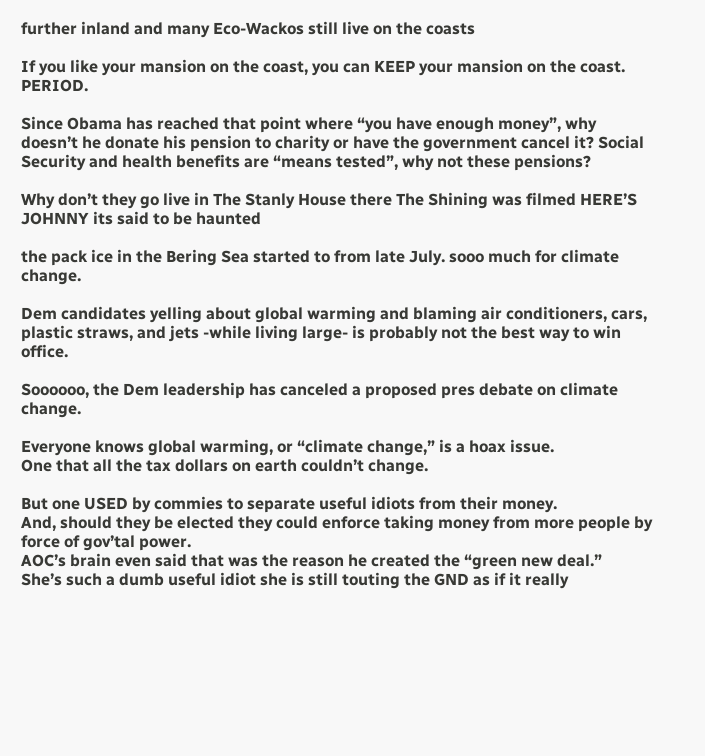further inland and many Eco-Wackos still live on the coasts

If you like your mansion on the coast, you can KEEP your mansion on the coast. PERIOD.

Since Obama has reached that point where “you have enough money”, why doesn’t he donate his pension to charity or have the government cancel it? Social Security and health benefits are “means tested”, why not these pensions?

Why don’t they go live in The Stanly House there The Shining was filmed HERE’S JOHNNY its said to be haunted

the pack ice in the Bering Sea started to from late July. sooo much for climate change.

Dem candidates yelling about global warming and blaming air conditioners, cars, plastic straws, and jets -while living large- is probably not the best way to win office.

Soooooo, the Dem leadership has canceled a proposed pres debate on climate change.

Everyone knows global warming, or “climate change,” is a hoax issue.
One that all the tax dollars on earth couldn’t change.

But one USED by commies to separate useful idiots from their money.
And, should they be elected they could enforce taking money from more people by force of gov’tal power.
AOC’s brain even said that was the reason he created the “green new deal.”
She’s such a dumb useful idiot she is still touting the GND as if it really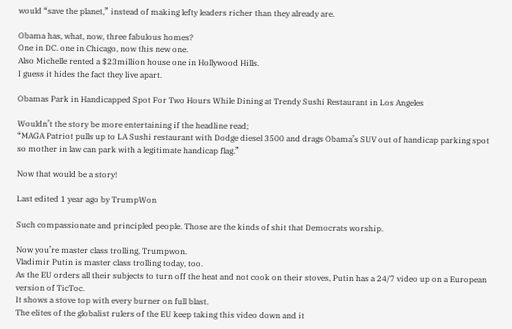would “save the planet,” instead of making lefty leaders richer than they already are.

Obama has, what, now, three fabulous homes?
One in DC. one in Chicago, now this new one.
Also Michelle rented a $23million house one in Hollywood Hills.
I guess it hides the fact they live apart.

Obamas Park in Handicapped Spot For Two Hours While Dining at Trendy Sushi Restaurant in Los Angeles

Wouldn’t the story be more entertaining if the headline read;
“MAGA Patriot pulls up to LA Sushi restaurant with Dodge diesel 3500 and drags Obama’s SUV out of handicap parking spot so mother in law can park with a legitimate handicap flag.”

Now that would be a story!

Last edited 1 year ago by TrumpWon

Such compassionate and principled people. Those are the kinds of shit that Democrats worship.

Now you’re master class trolling, Trumpwon.
Vladimir Putin is master class trolling today, too.
As the EU orders all their subjects to turn off the heat and not cook on their stoves, Putin has a 24/7 video up on a European version of TicToc.
It shows a stove top with every burner on full blast.
The elites of the globalist rulers of the EU keep taking this video down and it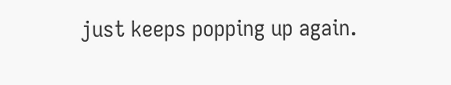just keeps popping up again.